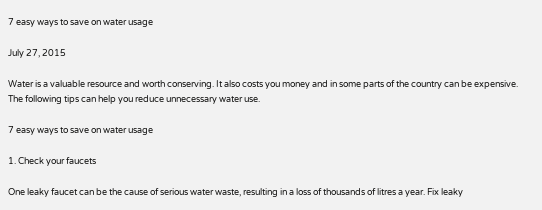7 easy ways to save on water usage

July 27, 2015

Water is a valuable resource and worth conserving. It also costs you money and in some parts of the country can be expensive. The following tips can help you reduce unnecessary water use.

7 easy ways to save on water usage

1. Check your faucets

One leaky faucet can be the cause of serious water waste, resulting in a loss of thousands of litres a year. Fix leaky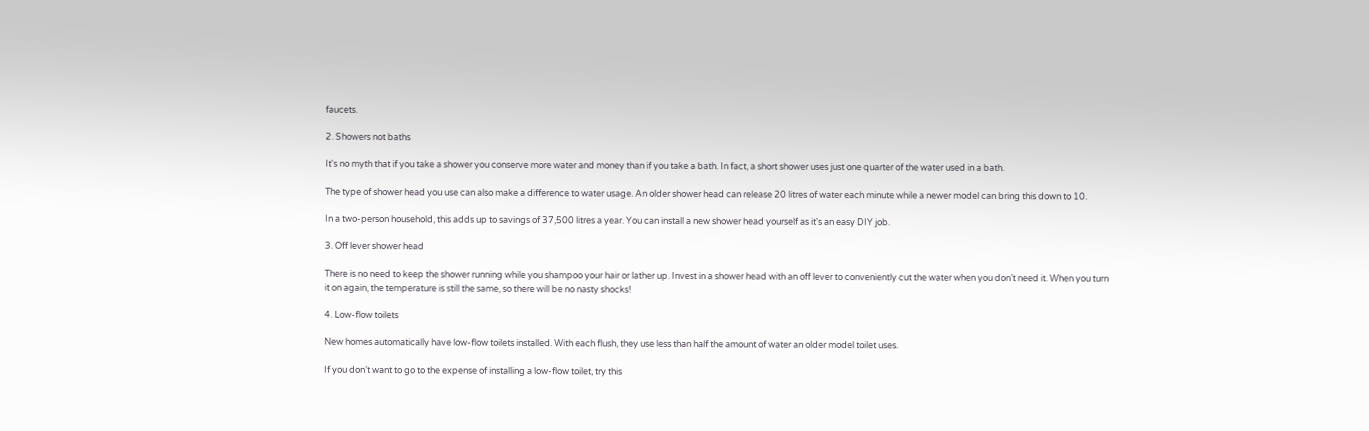faucets.

2. Showers not baths

It's no myth that if you take a shower you conserve more water and money than if you take a bath. In fact, a short shower uses just one quarter of the water used in a bath.

The type of shower head you use can also make a difference to water usage. An older shower head can release 20 litres of water each minute while a newer model can bring this down to 10.

In a two-person household, this adds up to savings of 37,500 litres a year. You can install a new shower head yourself as it's an easy DIY job.

3. Off lever shower head

There is no need to keep the shower running while you shampoo your hair or lather up. Invest in a shower head with an off lever to conveniently cut the water when you don’t need it. When you turn it on again, the temperature is still the same, so there will be no nasty shocks!

4. Low-flow toilets

New homes automatically have low-flow toilets installed. With each flush, they use less than half the amount of water an older model toilet uses.

If you don’t want to go to the expense of installing a low-flow toilet, try this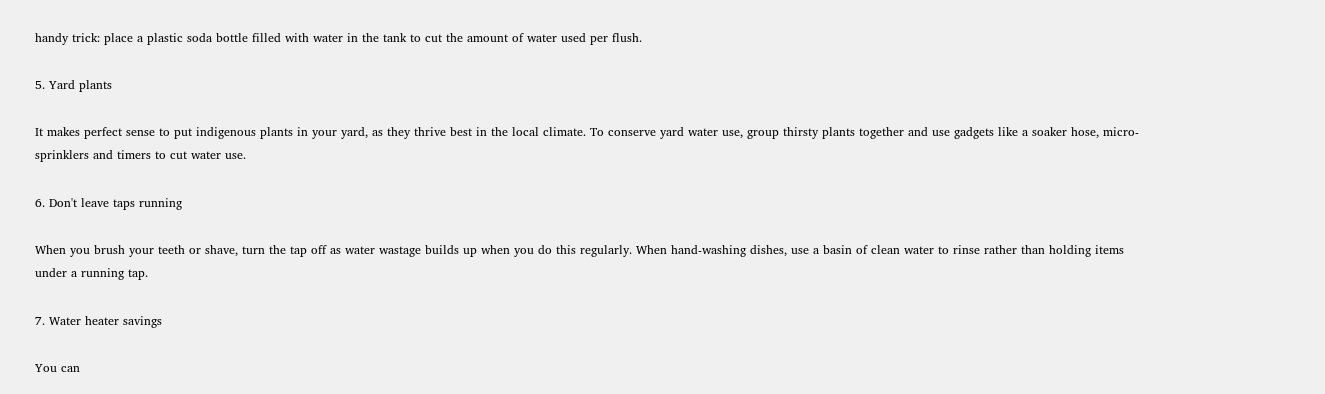handy trick: place a plastic soda bottle filled with water in the tank to cut the amount of water used per flush.

5. Yard plants

It makes perfect sense to put indigenous plants in your yard, as they thrive best in the local climate. To conserve yard water use, group thirsty plants together and use gadgets like a soaker hose, micro-sprinklers and timers to cut water use.

6. Don't leave taps running

When you brush your teeth or shave, turn the tap off as water wastage builds up when you do this regularly. When hand-washing dishes, use a basin of clean water to rinse rather than holding items under a running tap.

7. Water heater savings

You can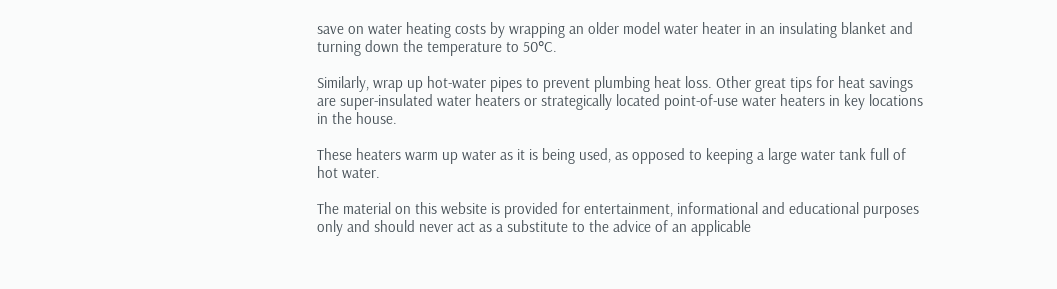save on water heating costs by wrapping an older model water heater in an insulating blanket and turning down the temperature to 50°C.

Similarly, wrap up hot-water pipes to prevent plumbing heat loss. Other great tips for heat savings are super-insulated water heaters or strategically located point-of-use water heaters in key locations in the house.

These heaters warm up water as it is being used, as opposed to keeping a large water tank full of hot water.

The material on this website is provided for entertainment, informational and educational purposes only and should never act as a substitute to the advice of an applicable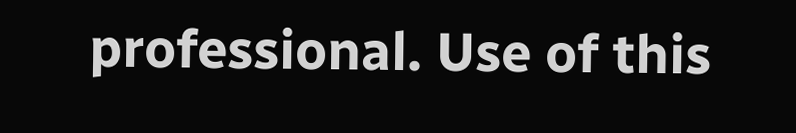professional. Use of this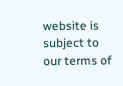website is subject to our terms of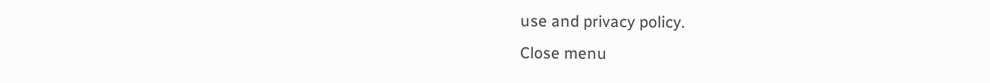use and privacy policy.
Close menu